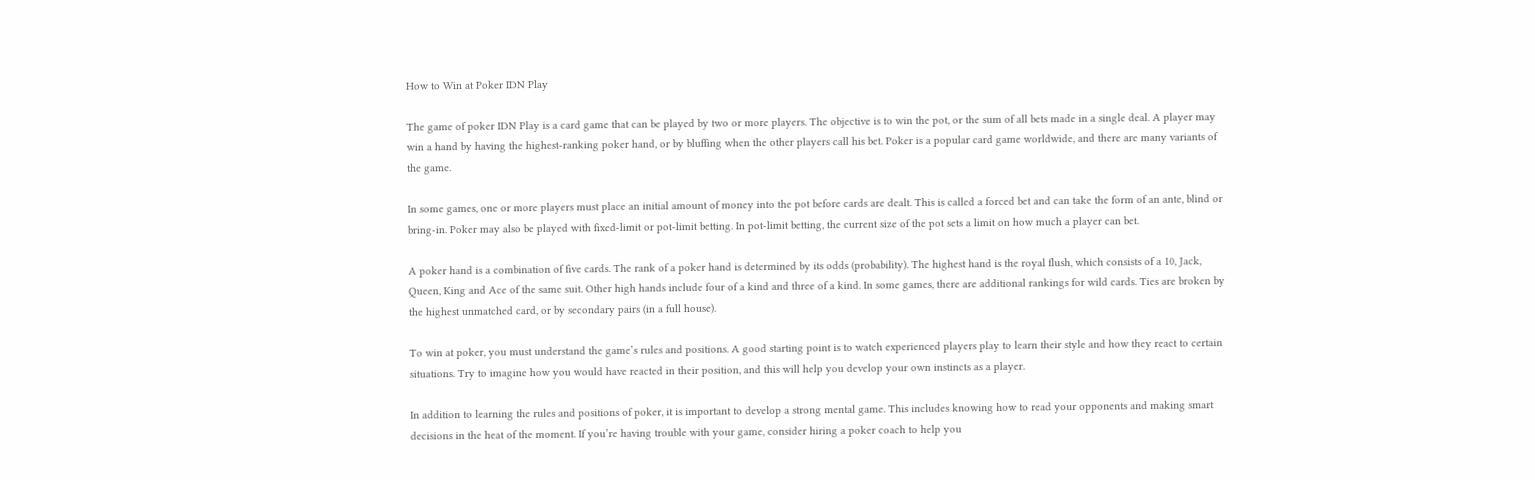How to Win at Poker IDN Play

The game of poker IDN Play is a card game that can be played by two or more players. The objective is to win the pot, or the sum of all bets made in a single deal. A player may win a hand by having the highest-ranking poker hand, or by bluffing when the other players call his bet. Poker is a popular card game worldwide, and there are many variants of the game.

In some games, one or more players must place an initial amount of money into the pot before cards are dealt. This is called a forced bet and can take the form of an ante, blind or bring-in. Poker may also be played with fixed-limit or pot-limit betting. In pot-limit betting, the current size of the pot sets a limit on how much a player can bet.

A poker hand is a combination of five cards. The rank of a poker hand is determined by its odds (probability). The highest hand is the royal flush, which consists of a 10, Jack, Queen, King and Ace of the same suit. Other high hands include four of a kind and three of a kind. In some games, there are additional rankings for wild cards. Ties are broken by the highest unmatched card, or by secondary pairs (in a full house).

To win at poker, you must understand the game’s rules and positions. A good starting point is to watch experienced players play to learn their style and how they react to certain situations. Try to imagine how you would have reacted in their position, and this will help you develop your own instincts as a player.

In addition to learning the rules and positions of poker, it is important to develop a strong mental game. This includes knowing how to read your opponents and making smart decisions in the heat of the moment. If you’re having trouble with your game, consider hiring a poker coach to help you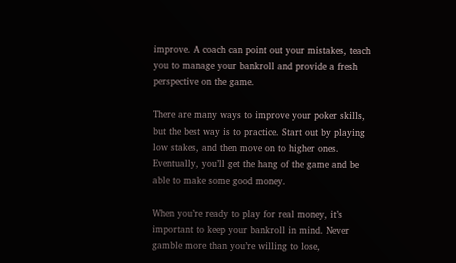improve. A coach can point out your mistakes, teach you to manage your bankroll and provide a fresh perspective on the game.

There are many ways to improve your poker skills, but the best way is to practice. Start out by playing low stakes, and then move on to higher ones. Eventually, you’ll get the hang of the game and be able to make some good money.

When you’re ready to play for real money, it’s important to keep your bankroll in mind. Never gamble more than you’re willing to lose,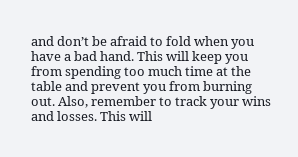and don’t be afraid to fold when you have a bad hand. This will keep you from spending too much time at the table and prevent you from burning out. Also, remember to track your wins and losses. This will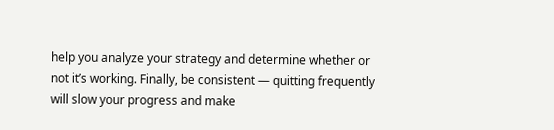help you analyze your strategy and determine whether or not it’s working. Finally, be consistent — quitting frequently will slow your progress and make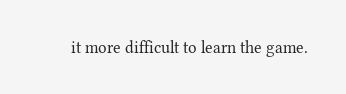it more difficult to learn the game.